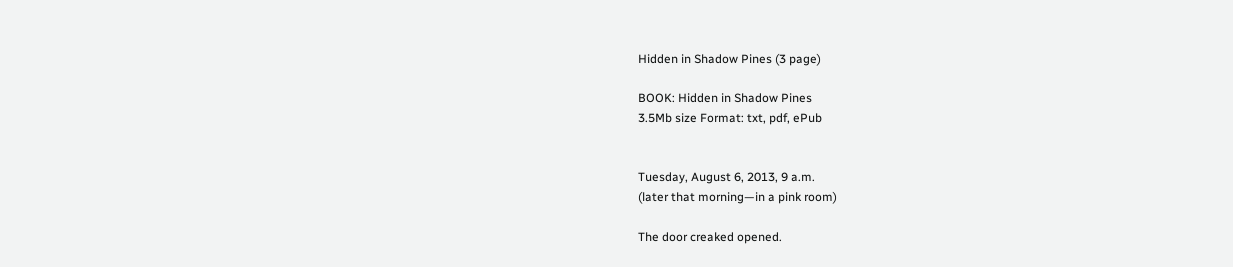Hidden in Shadow Pines (3 page)

BOOK: Hidden in Shadow Pines
3.5Mb size Format: txt, pdf, ePub


Tuesday, August 6, 2013, 9 a.m.
(later that morning—in a pink room)

The door creaked opened.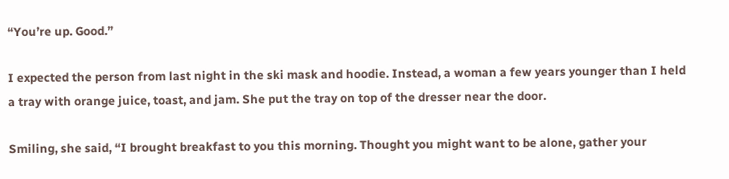“You’re up. Good.”

I expected the person from last night in the ski mask and hoodie. Instead, a woman a few years younger than I held a tray with orange juice, toast, and jam. She put the tray on top of the dresser near the door.

Smiling, she said, “I brought breakfast to you this morning. Thought you might want to be alone, gather your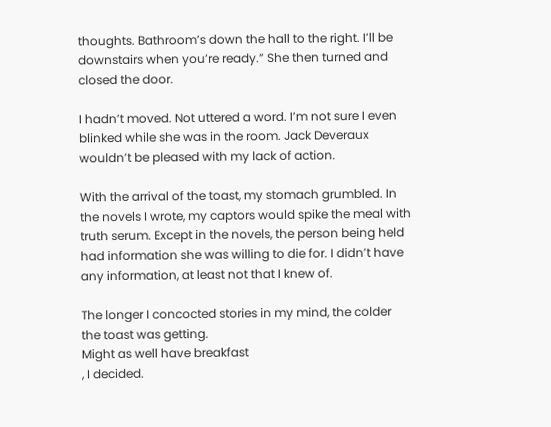thoughts. Bathroom’s down the hall to the right. I’ll be downstairs when you’re ready.” She then turned and closed the door.

I hadn’t moved. Not uttered a word. I’m not sure I even blinked while she was in the room. Jack Deveraux wouldn’t be pleased with my lack of action.

With the arrival of the toast, my stomach grumbled. In the novels I wrote, my captors would spike the meal with truth serum. Except in the novels, the person being held had information she was willing to die for. I didn’t have any information, at least not that I knew of.

The longer I concocted stories in my mind, the colder the toast was getting.
Might as well have breakfast
, I decided.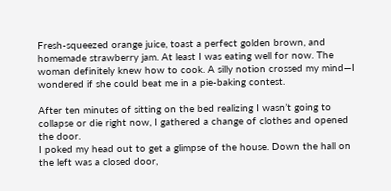Fresh-squeezed orange juice, toast a perfect golden brown, and homemade strawberry jam. At least I was eating well for now. The woman definitely knew how to cook. A silly notion crossed my mind—I wondered if she could beat me in a pie-baking contest.

After ten minutes of sitting on the bed realizing I wasn’t going to collapse or die right now, I gathered a change of clothes and opened the door.
I poked my head out to get a glimpse of the house. Down the hall on the left was a closed door,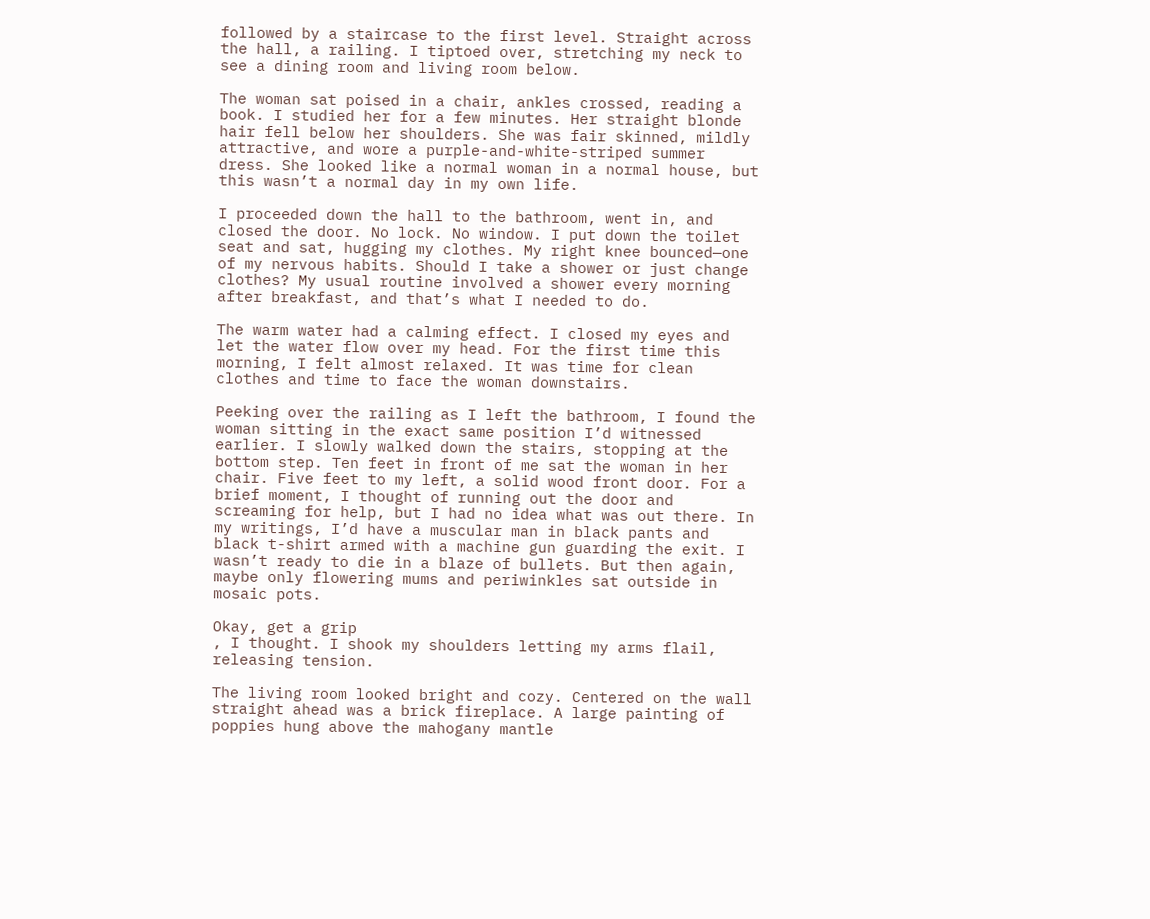followed by a staircase to the first level. Straight across the hall, a railing. I tiptoed over, stretching my neck to see a dining room and living room below.

The woman sat poised in a chair, ankles crossed, reading a book. I studied her for a few minutes. Her straight blonde hair fell below her shoulders. She was fair skinned, mildly attractive, and wore a purple-and-white-striped summer dress. She looked like a normal woman in a normal house, but this wasn’t a normal day in my own life.

I proceeded down the hall to the bathroom, went in, and closed the door. No lock. No window. I put down the toilet seat and sat, hugging my clothes. My right knee bounced—one of my nervous habits. Should I take a shower or just change clothes? My usual routine involved a shower every morning after breakfast, and that’s what I needed to do.

The warm water had a calming effect. I closed my eyes and let the water flow over my head. For the first time this morning, I felt almost relaxed. It was time for clean clothes and time to face the woman downstairs.

Peeking over the railing as I left the bathroom, I found the woman sitting in the exact same position I’d witnessed earlier. I slowly walked down the stairs, stopping at the bottom step. Ten feet in front of me sat the woman in her chair. Five feet to my left, a solid wood front door. For a brief moment, I thought of running out the door and screaming for help, but I had no idea what was out there. In my writings, I’d have a muscular man in black pants and black t-shirt armed with a machine gun guarding the exit. I wasn’t ready to die in a blaze of bullets. But then again, maybe only flowering mums and periwinkles sat outside in mosaic pots.

Okay, get a grip
, I thought. I shook my shoulders letting my arms flail, releasing tension.

The living room looked bright and cozy. Centered on the wall straight ahead was a brick fireplace. A large painting of poppies hung above the mahogany mantle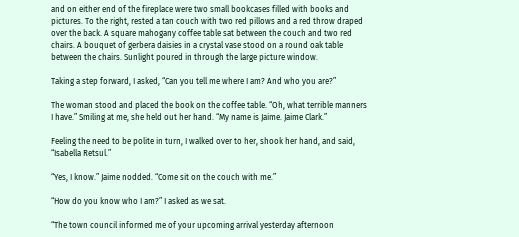and on either end of the fireplace were two small bookcases filled with books and pictures. To the right, rested a tan couch with two red pillows and a red throw draped over the back. A square mahogany coffee table sat between the couch and two red chairs. A bouquet of gerbera daisies in a crystal vase stood on a round oak table between the chairs. Sunlight poured in through the large picture window.

Taking a step forward, I asked, “Can you tell me where I am? And who you are?”

The woman stood and placed the book on the coffee table. “Oh, what terrible manners I have.” Smiling at me, she held out her hand. “My name is Jaime. Jaime Clark.”

Feeling the need to be polite in turn, I walked over to her, shook her hand, and said, “Isabella Retsul.”

“Yes, I know.” Jaime nodded. “Come sit on the couch with me.”

“How do you know who I am?” I asked as we sat.

“The town council informed me of your upcoming arrival yesterday afternoon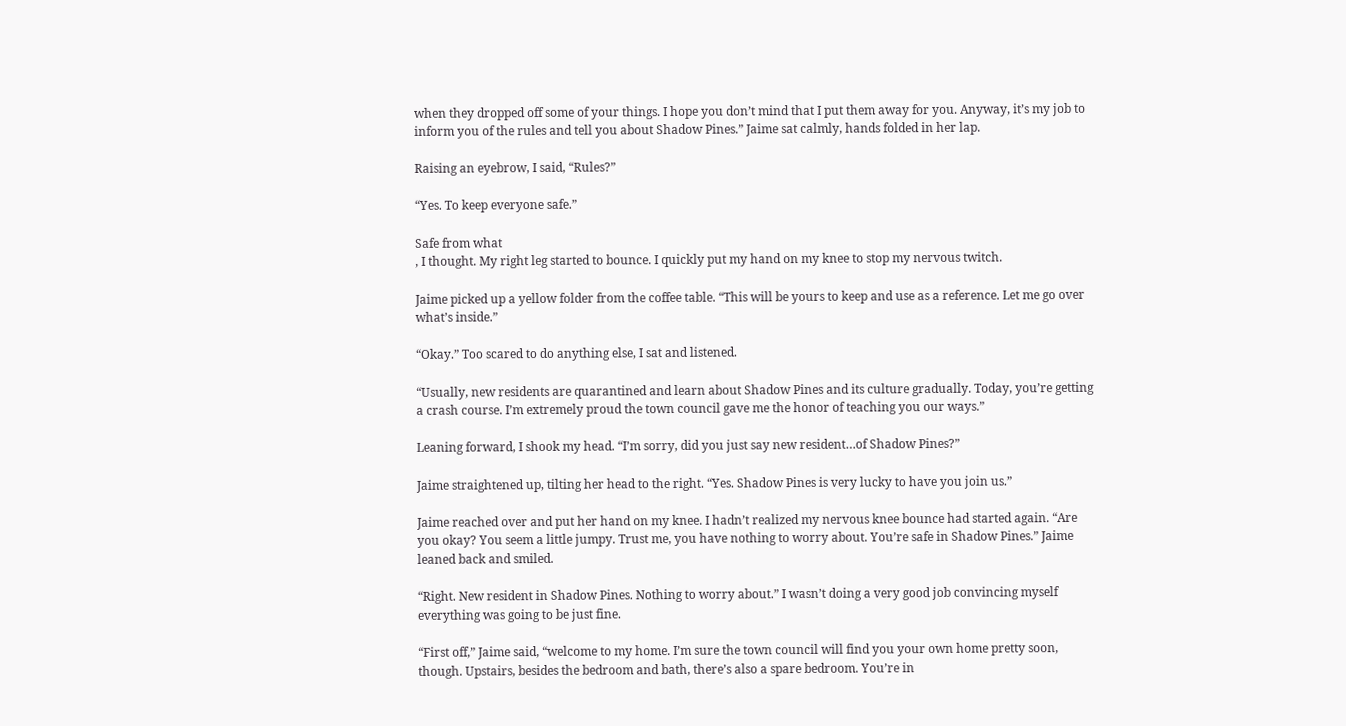when they dropped off some of your things. I hope you don’t mind that I put them away for you. Anyway, it’s my job to inform you of the rules and tell you about Shadow Pines.” Jaime sat calmly, hands folded in her lap.

Raising an eyebrow, I said, “Rules?”

“Yes. To keep everyone safe.”

Safe from what
, I thought. My right leg started to bounce. I quickly put my hand on my knee to stop my nervous twitch.

Jaime picked up a yellow folder from the coffee table. “This will be yours to keep and use as a reference. Let me go over what’s inside.”

“Okay.” Too scared to do anything else, I sat and listened.

“Usually, new residents are quarantined and learn about Shadow Pines and its culture gradually. Today, you’re getting a crash course. I’m extremely proud the town council gave me the honor of teaching you our ways.”

Leaning forward, I shook my head. “I’m sorry, did you just say new resident…of Shadow Pines?”

Jaime straightened up, tilting her head to the right. “Yes. Shadow Pines is very lucky to have you join us.”

Jaime reached over and put her hand on my knee. I hadn’t realized my nervous knee bounce had started again. “Are you okay? You seem a little jumpy. Trust me, you have nothing to worry about. You’re safe in Shadow Pines.” Jaime leaned back and smiled.

“Right. New resident in Shadow Pines. Nothing to worry about.” I wasn’t doing a very good job convincing myself everything was going to be just fine.

“First off,” Jaime said, “welcome to my home. I’m sure the town council will find you your own home pretty soon, though. Upstairs, besides the bedroom and bath, there’s also a spare bedroom. You’re in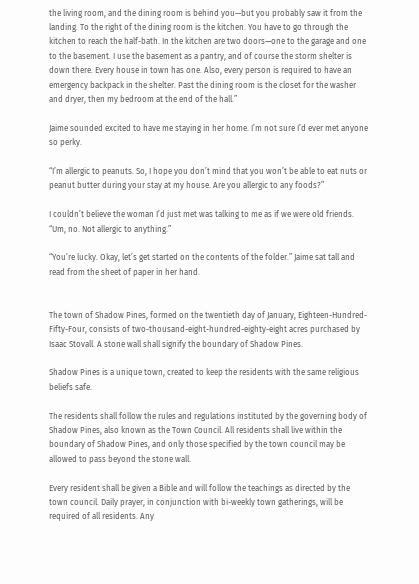the living room, and the dining room is behind you—but you probably saw it from the landing. To the right of the dining room is the kitchen. You have to go through the kitchen to reach the half-bath. In the kitchen are two doors—one to the garage and one to the basement. I use the basement as a pantry, and of course the storm shelter is down there. Every house in town has one. Also, every person is required to have an emergency backpack in the shelter. Past the dining room is the closet for the washer and dryer, then my bedroom at the end of the hall.”

Jaime sounded excited to have me staying in her home. I’m not sure I’d ever met anyone so perky.

“I’m allergic to peanuts. So, I hope you don’t mind that you won’t be able to eat nuts or peanut butter during your stay at my house. Are you allergic to any foods?”

I couldn’t believe the woman I’d just met was talking to me as if we were old friends. “Um, no. Not allergic to anything.”

“You’re lucky. Okay, let’s get started on the contents of the folder.” Jaime sat tall and read from the sheet of paper in her hand.


The town of Shadow Pines, formed on the twentieth day of January, Eighteen-Hundred-Fifty-Four, consists of two-thousand-eight-hundred-eighty-eight acres purchased by Isaac Stovall. A stone wall shall signify the boundary of Shadow Pines.

Shadow Pines is a unique town, created to keep the residents with the same religious beliefs safe.

The residents shall follow the rules and regulations instituted by the governing body of Shadow Pines, also known as the Town Council. All residents shall live within the boundary of Shadow Pines, and only those specified by the town council may be allowed to pass beyond the stone wall.

Every resident shall be given a Bible and will follow the teachings as directed by the town council. Daily prayer, in conjunction with bi-weekly town gatherings, will be required of all residents. Any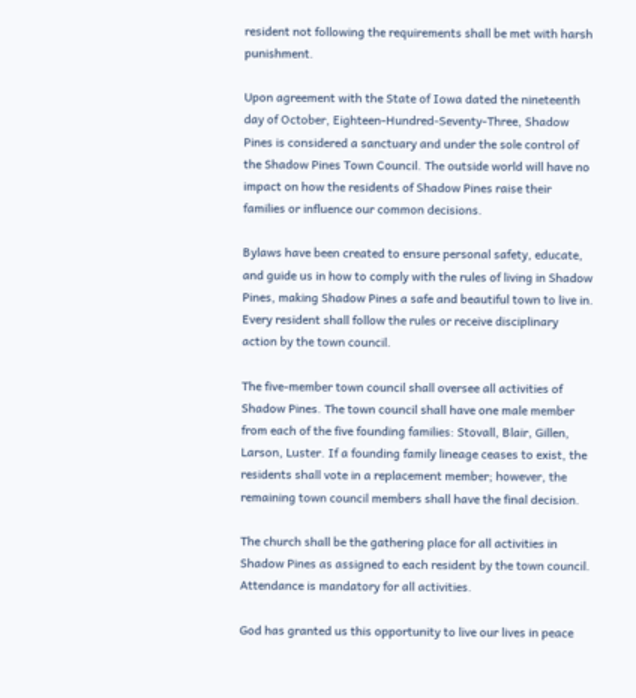resident not following the requirements shall be met with harsh punishment.

Upon agreement with the State of Iowa dated the nineteenth day of October, Eighteen-Hundred-Seventy-Three, Shadow Pines is considered a sanctuary and under the sole control of the Shadow Pines Town Council. The outside world will have no impact on how the residents of Shadow Pines raise their families or influence our common decisions.

Bylaws have been created to ensure personal safety, educate, and guide us in how to comply with the rules of living in Shadow Pines, making Shadow Pines a safe and beautiful town to live in. Every resident shall follow the rules or receive disciplinary action by the town council.

The five-member town council shall oversee all activities of Shadow Pines. The town council shall have one male member from each of the five founding families: Stovall, Blair, Gillen, Larson, Luster. If a founding family lineage ceases to exist, the residents shall vote in a replacement member; however, the remaining town council members shall have the final decision.

The church shall be the gathering place for all activities in Shadow Pines as assigned to each resident by the town council. Attendance is mandatory for all activities.

God has granted us this opportunity to live our lives in peace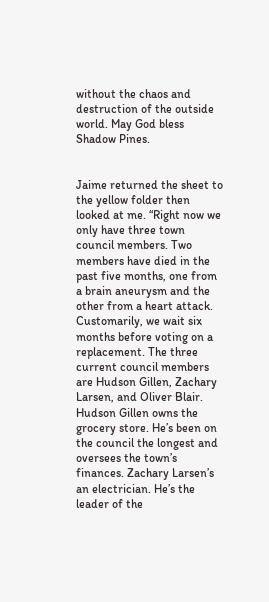without the chaos and destruction of the outside world. May God bless Shadow Pines.


Jaime returned the sheet to the yellow folder then looked at me. “Right now we only have three town council members. Two members have died in the past five months, one from a brain aneurysm and the other from a heart attack. Customarily, we wait six months before voting on a replacement. The three current council members are Hudson Gillen, Zachary Larsen, and Oliver Blair. Hudson Gillen owns the grocery store. He’s been on the council the longest and oversees the town’s finances. Zachary Larsen’s an electrician. He’s the leader of the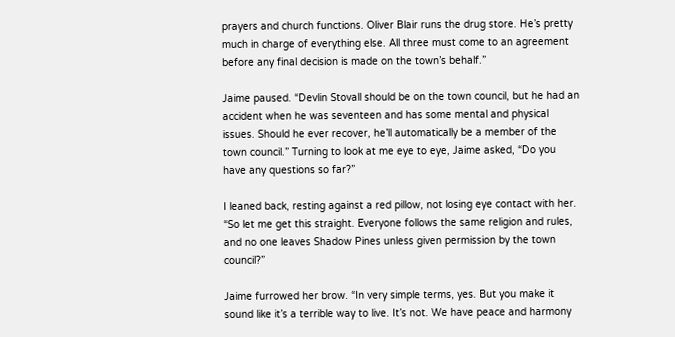prayers and church functions. Oliver Blair runs the drug store. He’s pretty much in charge of everything else. All three must come to an agreement before any final decision is made on the town’s behalf.”

Jaime paused. “Devlin Stovall should be on the town council, but he had an accident when he was seventeen and has some mental and physical issues. Should he ever recover, he’ll automatically be a member of the town council.” Turning to look at me eye to eye, Jaime asked, “Do you have any questions so far?”

I leaned back, resting against a red pillow, not losing eye contact with her. “So let me get this straight. Everyone follows the same religion and rules, and no one leaves Shadow Pines unless given permission by the town council?”

Jaime furrowed her brow. “In very simple terms, yes. But you make it sound like it’s a terrible way to live. It’s not. We have peace and harmony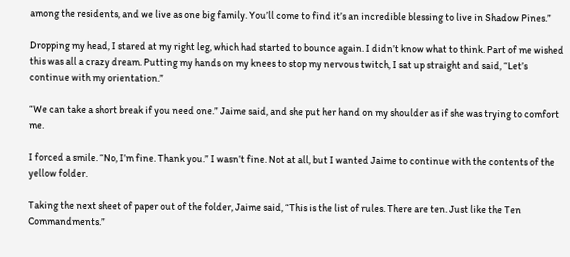among the residents, and we live as one big family. You’ll come to find it’s an incredible blessing to live in Shadow Pines.”

Dropping my head, I stared at my right leg, which had started to bounce again. I didn’t know what to think. Part of me wished this was all a crazy dream. Putting my hands on my knees to stop my nervous twitch, I sat up straight and said, “Let’s continue with my orientation.”

“We can take a short break if you need one.” Jaime said, and she put her hand on my shoulder as if she was trying to comfort me.

I forced a smile. “No, I’m fine. Thank you.” I wasn’t fine. Not at all, but I wanted Jaime to continue with the contents of the yellow folder.

Taking the next sheet of paper out of the folder, Jaime said, “This is the list of rules. There are ten. Just like the Ten Commandments.”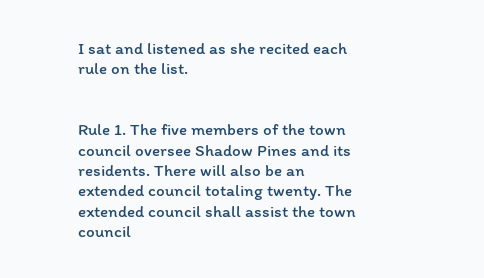I sat and listened as she recited each rule on the list.


Rule 1. The five members of the town council oversee Shadow Pines and its residents. There will also be an extended council totaling twenty. The extended council shall assist the town council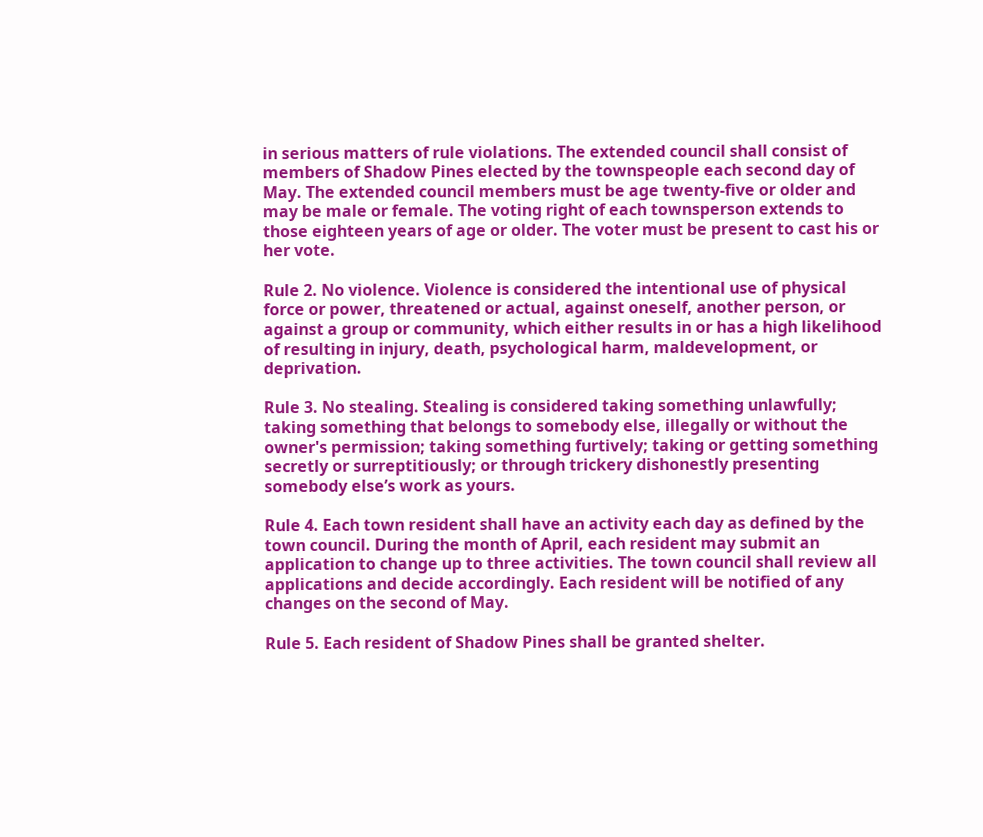in serious matters of rule violations. The extended council shall consist of members of Shadow Pines elected by the townspeople each second day of May. The extended council members must be age twenty-five or older and may be male or female. The voting right of each townsperson extends to those eighteen years of age or older. The voter must be present to cast his or her vote.

Rule 2. No violence. Violence is considered the intentional use of physical force or power, threatened or actual, against oneself, another person, or against a group or community, which either results in or has a high likelihood of resulting in injury, death, psychological harm, maldevelopment, or deprivation.

Rule 3. No stealing. Stealing is considered taking something unlawfully; taking something that belongs to somebody else, illegally or without the owner's permission; taking something furtively; taking or getting something secretly or surreptitiously; or through trickery dishonestly presenting somebody else’s work as yours.

Rule 4. Each town resident shall have an activity each day as defined by the town council. During the month of April, each resident may submit an application to change up to three activities. The town council shall review all applications and decide accordingly. Each resident will be notified of any changes on the second of May.

Rule 5. Each resident of Shadow Pines shall be granted shelter.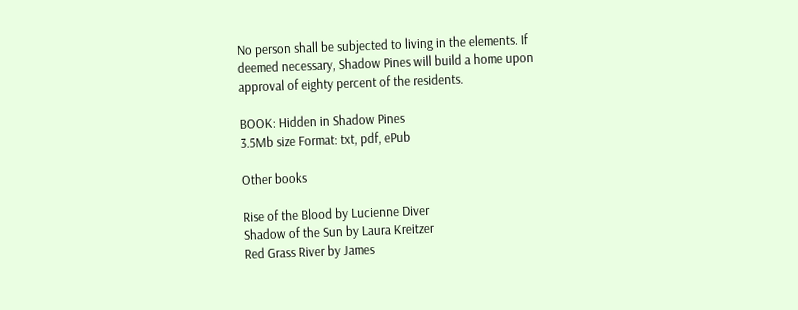No person shall be subjected to living in the elements. If deemed necessary, Shadow Pines will build a home upon approval of eighty percent of the residents.

BOOK: Hidden in Shadow Pines
3.5Mb size Format: txt, pdf, ePub

Other books

Rise of the Blood by Lucienne Diver
Shadow of the Sun by Laura Kreitzer
Red Grass River by James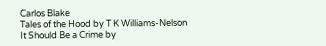Carlos Blake
Tales of the Hood by T K Williams-Nelson
It Should Be a Crime by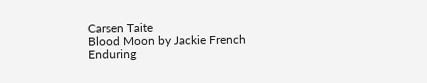Carsen Taite
Blood Moon by Jackie French
Enduring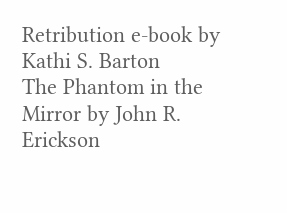Retribution e-book by Kathi S. Barton
The Phantom in the Mirror by John R. Erickson